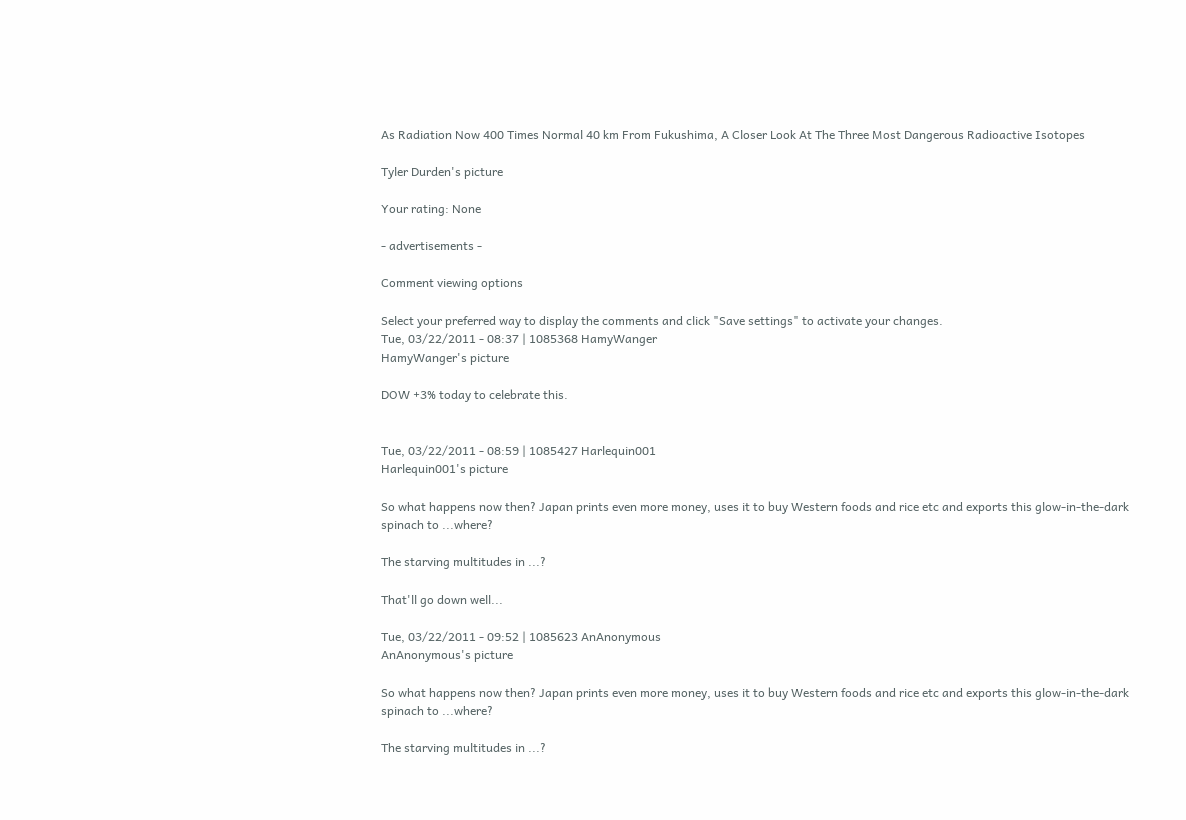As Radiation Now 400 Times Normal 40 km From Fukushima, A Closer Look At The Three Most Dangerous Radioactive Isotopes

Tyler Durden's picture

Your rating: None

- advertisements -

Comment viewing options

Select your preferred way to display the comments and click "Save settings" to activate your changes.
Tue, 03/22/2011 - 08:37 | 1085368 HamyWanger
HamyWanger's picture

DOW +3% today to celebrate this.


Tue, 03/22/2011 - 08:59 | 1085427 Harlequin001
Harlequin001's picture

So what happens now then? Japan prints even more money, uses it to buy Western foods and rice etc and exports this glow-in-the-dark spinach to ...where?

The starving multitudes in ...?

That'll go down well...

Tue, 03/22/2011 - 09:52 | 1085623 AnAnonymous
AnAnonymous's picture

So what happens now then? Japan prints even more money, uses it to buy Western foods and rice etc and exports this glow-in-the-dark spinach to ...where?

The starving multitudes in ...?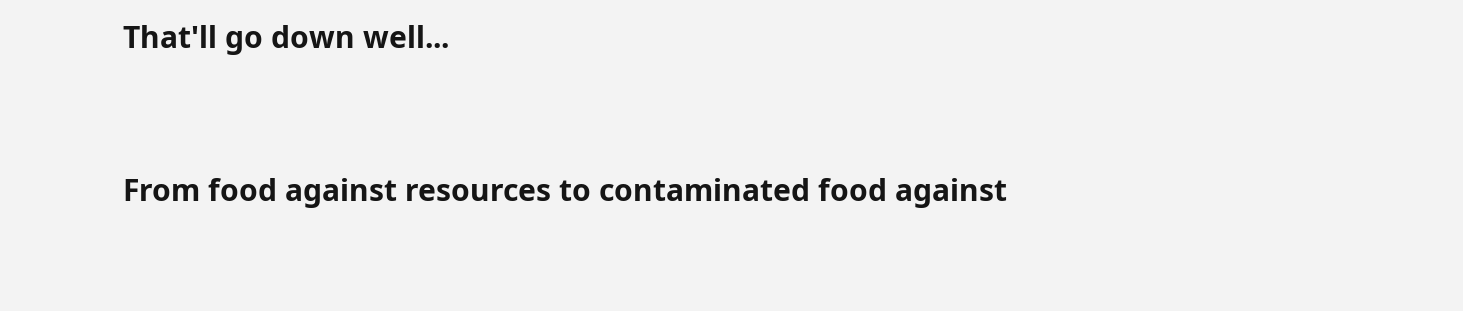That'll go down well...


From food against resources to contaminated food against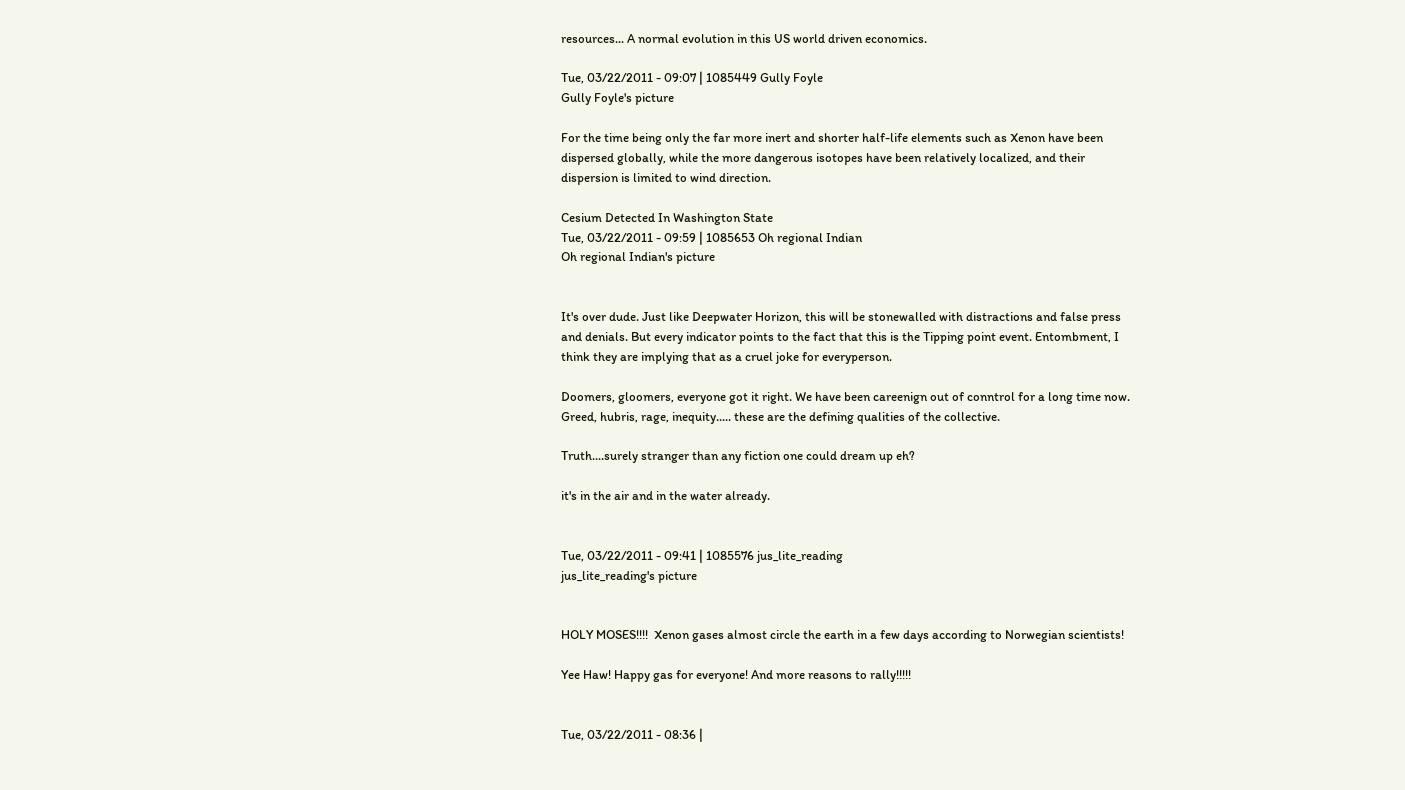resources... A normal evolution in this US world driven economics.

Tue, 03/22/2011 - 09:07 | 1085449 Gully Foyle
Gully Foyle's picture

For the time being only the far more inert and shorter half-life elements such as Xenon have been dispersed globally, while the more dangerous isotopes have been relatively localized, and their dispersion is limited to wind direction.

Cesium Detected In Washington State
Tue, 03/22/2011 - 09:59 | 1085653 Oh regional Indian
Oh regional Indian's picture


It's over dude. Just like Deepwater Horizon, this will be stonewalled with distractions and false press and denials. But every indicator points to the fact that this is the Tipping point event. Entombment, I think they are implying that as a cruel joke for everyperson.

Doomers, gloomers, everyone got it right. We have been careenign out of conntrol for a long time now. Greed, hubris, rage, inequity..... these are the defining qualities of the collective.

Truth....surely stranger than any fiction one could dream up eh?

it's in the air and in the water already.


Tue, 03/22/2011 - 09:41 | 1085576 jus_lite_reading
jus_lite_reading's picture


HOLY MOSES!!!!  Xenon gases almost circle the earth in a few days according to Norwegian scientists!

Yee Haw! Happy gas for everyone! And more reasons to rally!!!!!


Tue, 03/22/2011 - 08:36 |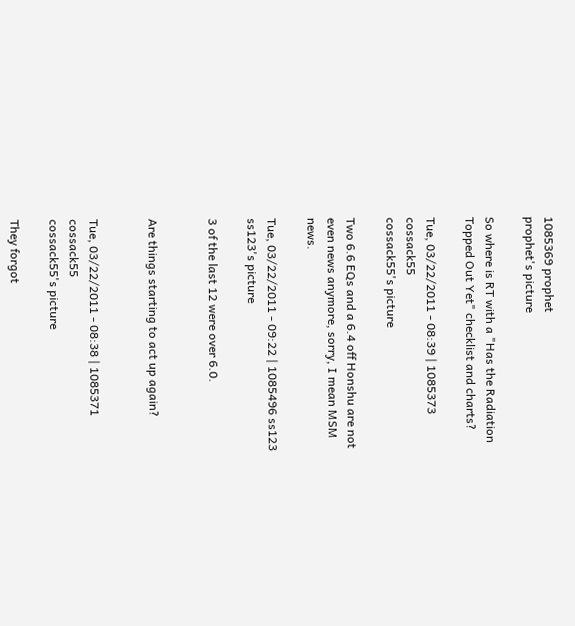1085369 prophet
prophet's picture

So where is RT with a "Has the Radiation Topped Out Yet" checklist and charts?

Tue, 03/22/2011 - 08:39 | 1085373 cossack55
cossack55's picture

Two 6.6 EQs and a 6.4 off Honshu are not even news anymore, sorry, I mean MSM news.

Tue, 03/22/2011 - 09:22 | 1085496 ss123
ss123's picture

3 of the last 12 were over 6.0.


Are things starting to act up again?


Tue, 03/22/2011 - 08:38 | 1085371 cossack55
cossack55's picture

They forgot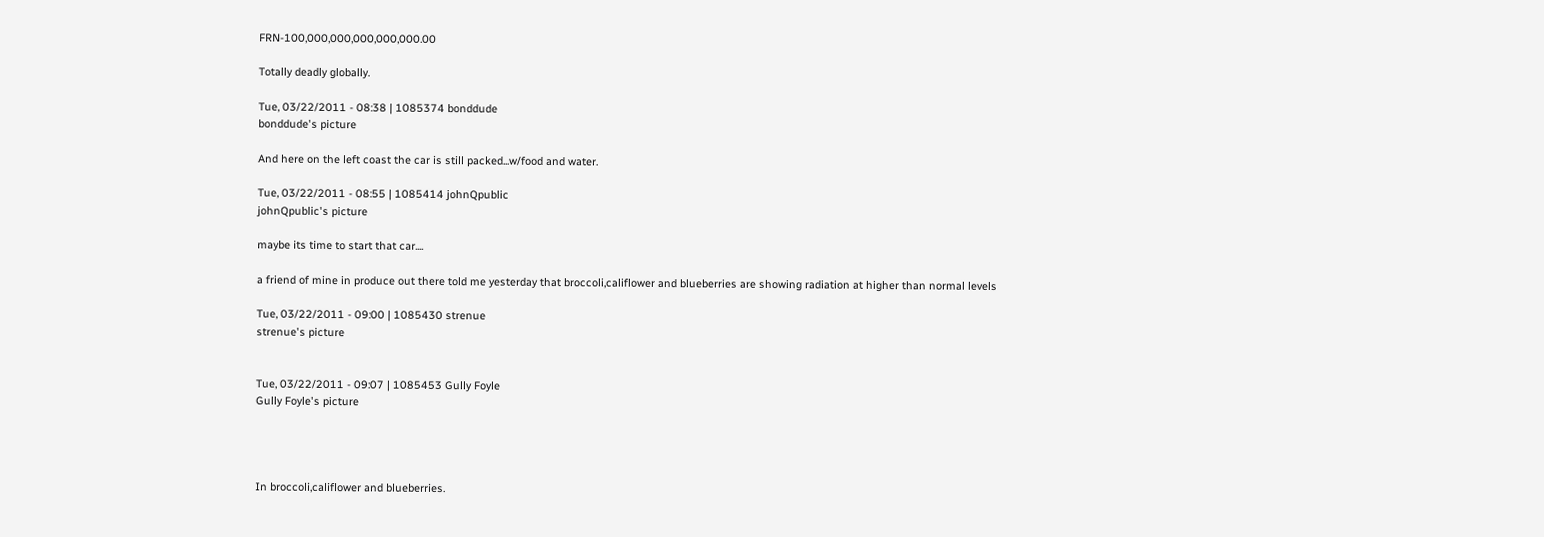FRN-100,000,000,000,000,000.00

Totally deadly globally.

Tue, 03/22/2011 - 08:38 | 1085374 bonddude
bonddude's picture

And here on the left coast the car is still packed...w/food and water.

Tue, 03/22/2011 - 08:55 | 1085414 johnQpublic
johnQpublic's picture

maybe its time to start that car....

a friend of mine in produce out there told me yesterday that broccoli,califlower and blueberries are showing radiation at higher than normal levels

Tue, 03/22/2011 - 09:00 | 1085430 strenue
strenue's picture


Tue, 03/22/2011 - 09:07 | 1085453 Gully Foyle
Gully Foyle's picture




In broccoli,califlower and blueberries.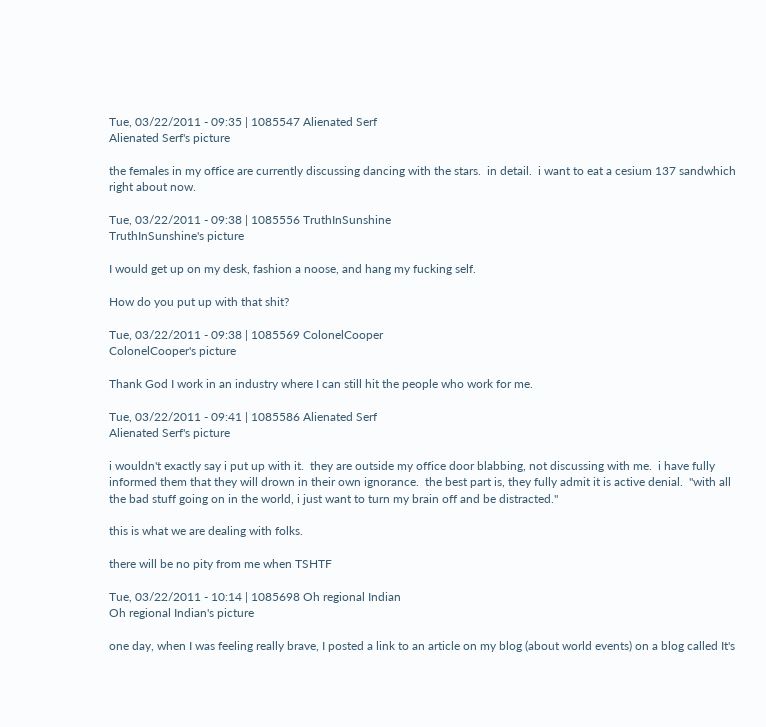Tue, 03/22/2011 - 09:35 | 1085547 Alienated Serf
Alienated Serf's picture

the females in my office are currently discussing dancing with the stars.  in detail.  i want to eat a cesium 137 sandwhich right about now.

Tue, 03/22/2011 - 09:38 | 1085556 TruthInSunshine
TruthInSunshine's picture

I would get up on my desk, fashion a noose, and hang my fucking self.

How do you put up with that shit?

Tue, 03/22/2011 - 09:38 | 1085569 ColonelCooper
ColonelCooper's picture

Thank God I work in an industry where I can still hit the people who work for me.

Tue, 03/22/2011 - 09:41 | 1085586 Alienated Serf
Alienated Serf's picture

i wouldn't exactly say i put up with it.  they are outside my office door blabbing, not discussing with me.  i have fully informed them that they will drown in their own ignorance.  the best part is, they fully admit it is active denial.  "with all the bad stuff going on in the world, i just want to turn my brain off and be distracted."

this is what we are dealing with folks.

there will be no pity from me when TSHTF

Tue, 03/22/2011 - 10:14 | 1085698 Oh regional Indian
Oh regional Indian's picture

one day, when I was feeling really brave, I posted a link to an article on my blog (about world events) on a blog called It's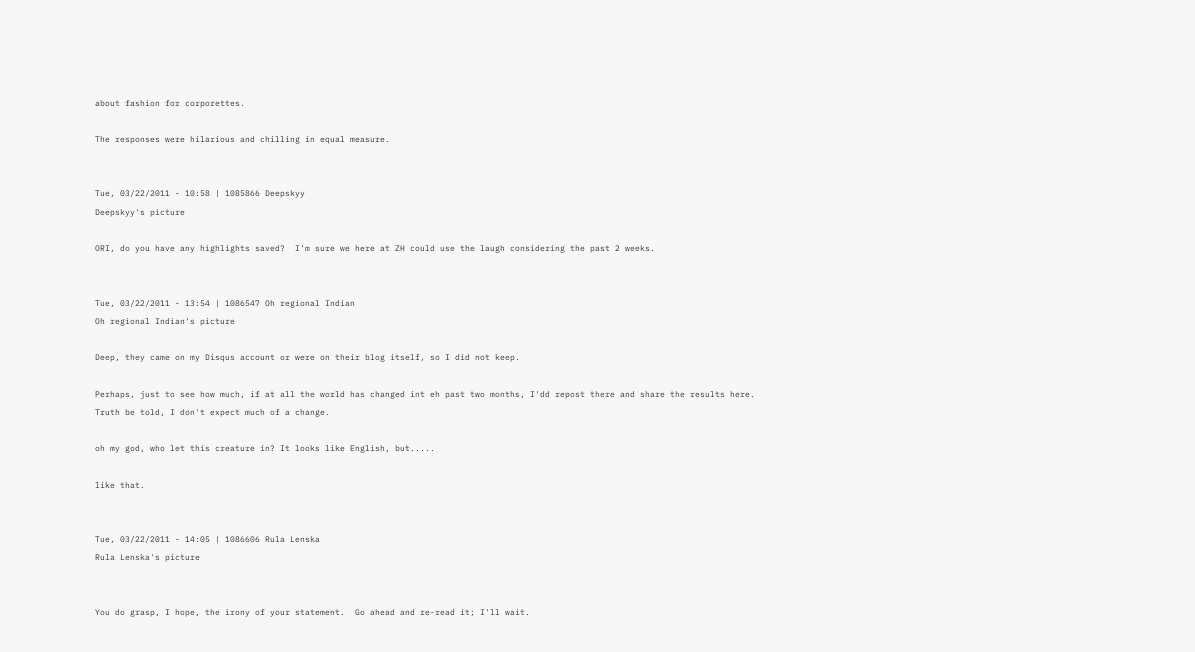about fashion for corporettes.

The responses were hilarious and chilling in equal measure.


Tue, 03/22/2011 - 10:58 | 1085866 Deepskyy
Deepskyy's picture

ORI, do you have any highlights saved?  I'm sure we here at ZH could use the laugh considering the past 2 weeks.


Tue, 03/22/2011 - 13:54 | 1086547 Oh regional Indian
Oh regional Indian's picture

Deep, they came on my Disqus account or were on their blog itself, so I did not keep.

Perhaps, just to see how much, if at all the world has changed int eh past two months, I'dd repost there and share the results here. Truth be told, I don't expect much of a change.

oh my god, who let this creature in? It looks like English, but.....

like that.


Tue, 03/22/2011 - 14:05 | 1086606 Rula Lenska
Rula Lenska's picture


You do grasp, I hope, the irony of your statement.  Go ahead and re-read it; I'll wait.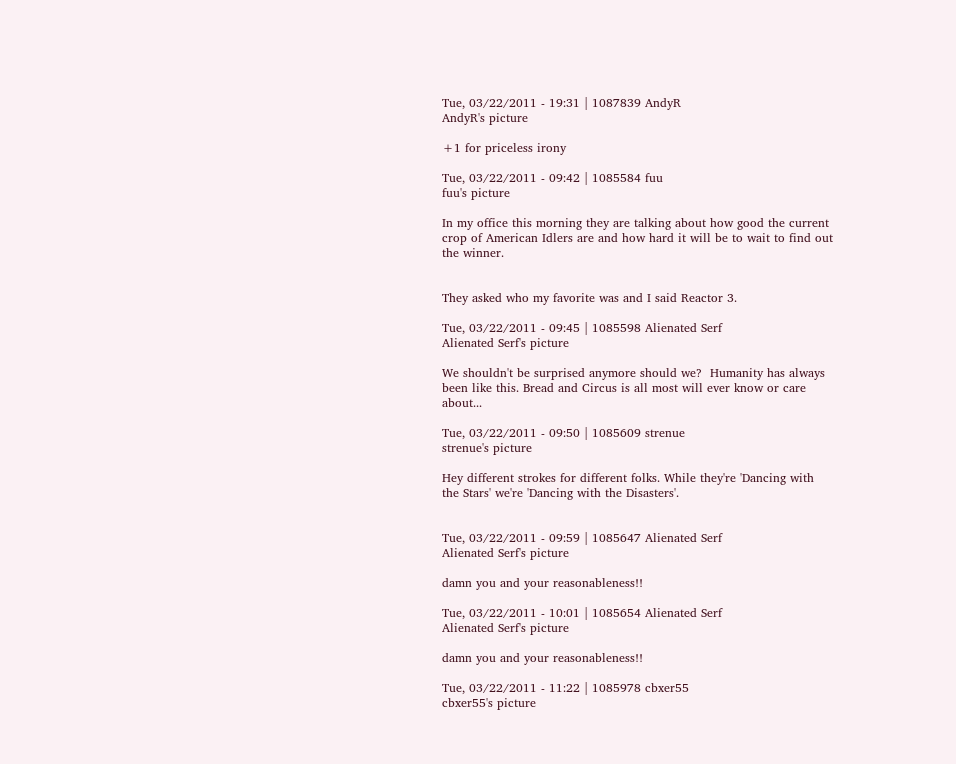Tue, 03/22/2011 - 19:31 | 1087839 AndyR
AndyR's picture

+1 for priceless irony

Tue, 03/22/2011 - 09:42 | 1085584 fuu
fuu's picture

In my office this morning they are talking about how good the current crop of American Idlers are and how hard it will be to wait to find out the winner.


They asked who my favorite was and I said Reactor 3.

Tue, 03/22/2011 - 09:45 | 1085598 Alienated Serf
Alienated Serf's picture

We shouldn't be surprised anymore should we?  Humanity has always been like this. Bread and Circus is all most will ever know or care about...

Tue, 03/22/2011 - 09:50 | 1085609 strenue
strenue's picture

Hey different strokes for different folks. While they're 'Dancing with the Stars' we're 'Dancing with the Disasters'.


Tue, 03/22/2011 - 09:59 | 1085647 Alienated Serf
Alienated Serf's picture

damn you and your reasonableness!!

Tue, 03/22/2011 - 10:01 | 1085654 Alienated Serf
Alienated Serf's picture

damn you and your reasonableness!!

Tue, 03/22/2011 - 11:22 | 1085978 cbxer55
cbxer55's picture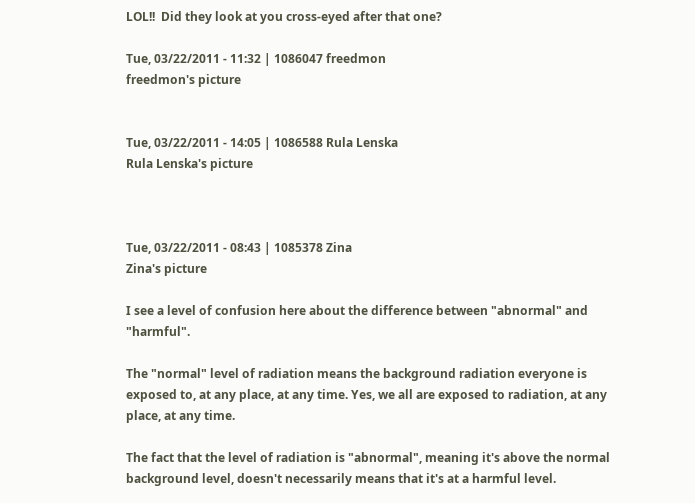LOL!!  Did they look at you cross-eyed after that one?

Tue, 03/22/2011 - 11:32 | 1086047 freedmon
freedmon's picture


Tue, 03/22/2011 - 14:05 | 1086588 Rula Lenska
Rula Lenska's picture



Tue, 03/22/2011 - 08:43 | 1085378 Zina
Zina's picture

I see a level of confusion here about the difference between "abnormal" and "harmful".

The "normal" level of radiation means the background radiation everyone is exposed to, at any place, at any time. Yes, we all are exposed to radiation, at any place, at any time.

The fact that the level of radiation is "abnormal", meaning it's above the normal background level, doesn't necessarily means that it's at a harmful level.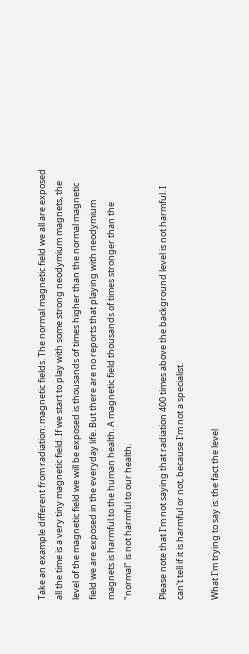Take an example different from radiation: magnetic fields. The normal magnetic field we all are exposed all the time is a very tiny magnetic field. If we start to play with some strong neodymium magnets, the level of the magnetic field we will be exposed is thousands of times higher than the normal magnetic field we are exposed in the everyday life. But there are no reports that playing with neodymium magnets is harmful to the human health. A magnetic field thousands of times stronger than the "normal" is not harmful to our health.

Please note that I'm not saying that radiation 400 times above the background level is not harmful. I can't tell if it is harmful or not, because I'm not a specialist.

What I'm trying to say is: the fact the level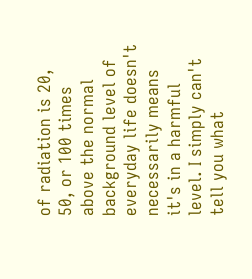of radiation is 20, 50, or 100 times above the normal background level of everyday life doesn't necessarily means it's in a harmful level. I simply can't tell you what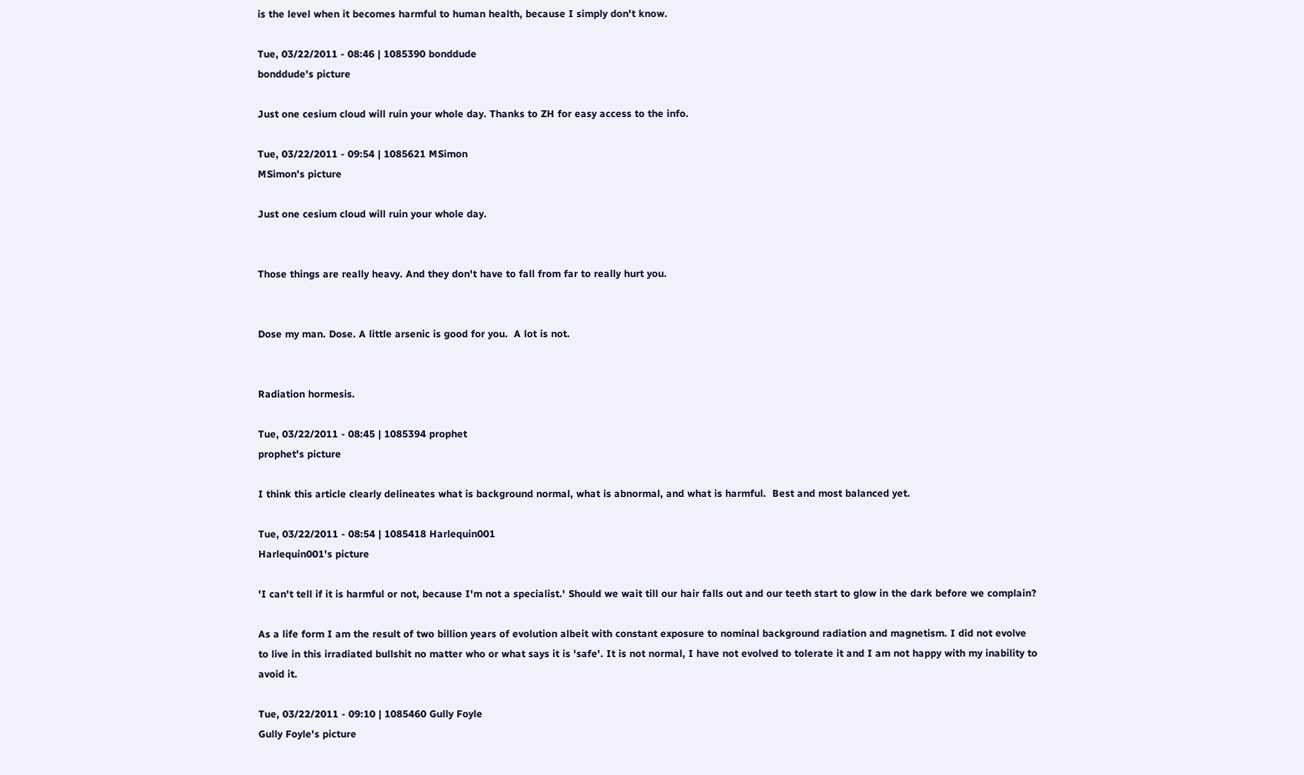is the level when it becomes harmful to human health, because I simply don't know.

Tue, 03/22/2011 - 08:46 | 1085390 bonddude
bonddude's picture

Just one cesium cloud will ruin your whole day. Thanks to ZH for easy access to the info.

Tue, 03/22/2011 - 09:54 | 1085621 MSimon
MSimon's picture

Just one cesium cloud will ruin your whole day.


Those things are really heavy. And they don't have to fall from far to really hurt you.


Dose my man. Dose. A little arsenic is good for you.  A lot is not.


Radiation hormesis.

Tue, 03/22/2011 - 08:45 | 1085394 prophet
prophet's picture

I think this article clearly delineates what is background normal, what is abnormal, and what is harmful.  Best and most balanced yet.

Tue, 03/22/2011 - 08:54 | 1085418 Harlequin001
Harlequin001's picture

'I can't tell if it is harmful or not, because I'm not a specialist.' Should we wait till our hair falls out and our teeth start to glow in the dark before we complain?

As a life form I am the result of two billion years of evolution albeit with constant exposure to nominal background radiation and magnetism. I did not evolve to live in this irradiated bullshit no matter who or what says it is 'safe'. It is not normal, I have not evolved to tolerate it and I am not happy with my inability to avoid it.

Tue, 03/22/2011 - 09:10 | 1085460 Gully Foyle
Gully Foyle's picture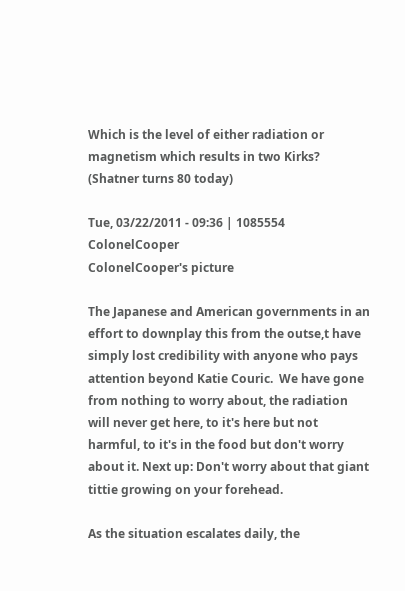Which is the level of either radiation or magnetism which results in two Kirks? (Shatner turns 80 today)

Tue, 03/22/2011 - 09:36 | 1085554 ColonelCooper
ColonelCooper's picture

The Japanese and American governments in an effort to downplay this from the outse,t have simply lost credibility with anyone who pays attention beyond Katie Couric.  We have gone from nothing to worry about, the radiation will never get here, to it's here but not harmful, to it's in the food but don't worry about it. Next up: Don't worry about that giant tittie growing on your forehead.

As the situation escalates daily, the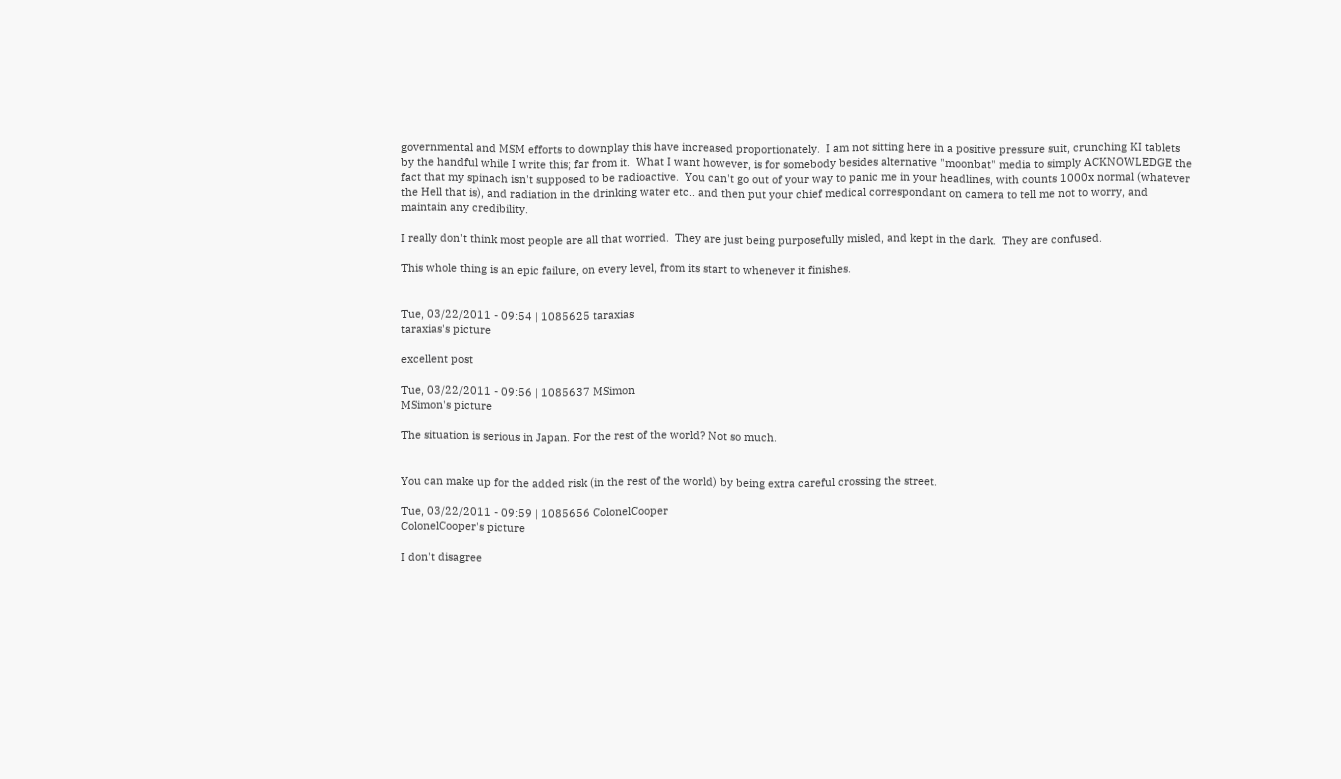governmental and MSM efforts to downplay this have increased proportionately.  I am not sitting here in a positive pressure suit, crunching KI tablets by the handful while I write this; far from it.  What I want however, is for somebody besides alternative "moonbat" media to simply ACKNOWLEDGE the fact that my spinach isn't supposed to be radioactive.  You can't go out of your way to panic me in your headlines, with counts 1000x normal (whatever the Hell that is), and radiation in the drinking water etc.. and then put your chief medical correspondant on camera to tell me not to worry, and maintain any credibility.

I really don't think most people are all that worried.  They are just being purposefully misled, and kept in the dark.  They are confused.

This whole thing is an epic failure, on every level, from its start to whenever it finishes.


Tue, 03/22/2011 - 09:54 | 1085625 taraxias
taraxias's picture

excellent post

Tue, 03/22/2011 - 09:56 | 1085637 MSimon
MSimon's picture

The situation is serious in Japan. For the rest of the world? Not so much.


You can make up for the added risk (in the rest of the world) by being extra careful crossing the street.

Tue, 03/22/2011 - 09:59 | 1085656 ColonelCooper
ColonelCooper's picture

I don't disagree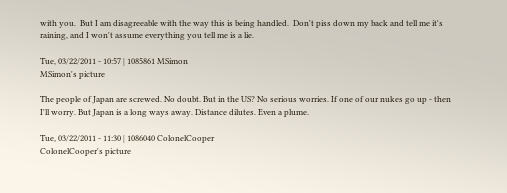with you.  But I am disagreeable with the way this is being handled.  Don't piss down my back and tell me it's raining, and I won't assume everything you tell me is a lie.

Tue, 03/22/2011 - 10:57 | 1085861 MSimon
MSimon's picture

The people of Japan are screwed. No doubt. But in the US? No serious worries. If one of our nukes go up - then I'll worry. But Japan is a long ways away. Distance dilutes. Even a plume.

Tue, 03/22/2011 - 11:30 | 1086040 ColonelCooper
ColonelCooper's picture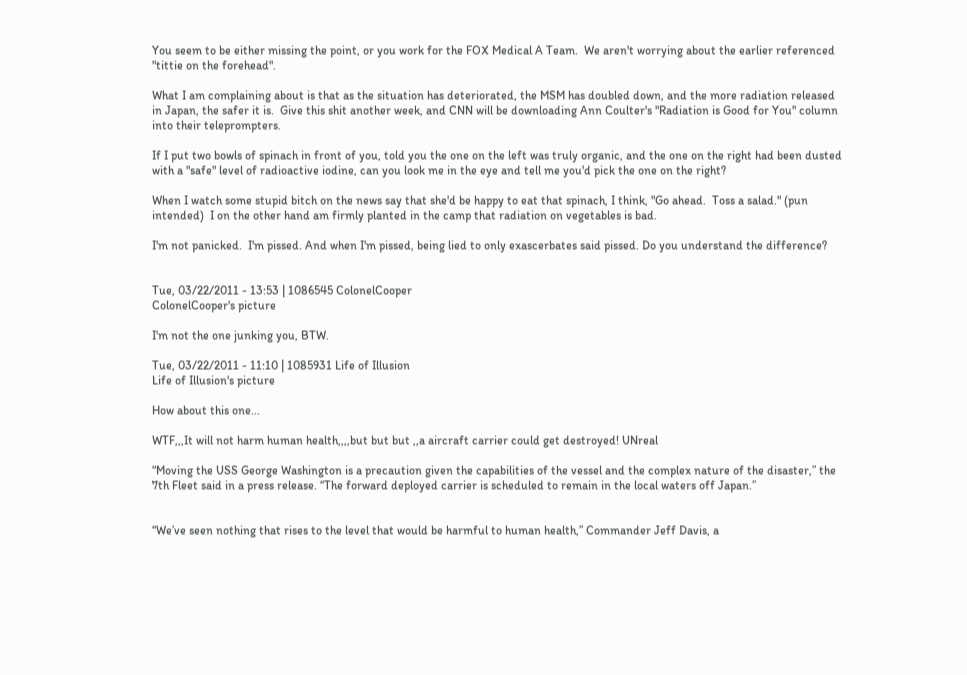You seem to be either missing the point, or you work for the FOX Medical A Team.  We aren't worrying about the earlier referenced "tittie on the forehead".

What I am complaining about is that as the situation has deteriorated, the MSM has doubled down, and the more radiation released in Japan, the safer it is.  Give this shit another week, and CNN will be downloading Ann Coulter's "Radiation is Good for You" column into their teleprompters.

If I put two bowls of spinach in front of you, told you the one on the left was truly organic, and the one on the right had been dusted with a "safe" level of radioactive iodine, can you look me in the eye and tell me you'd pick the one on the right?

When I watch some stupid bitch on the news say that she'd be happy to eat that spinach, I think, "Go ahead.  Toss a salad." (pun intended)  I on the other hand am firmly planted in the camp that radiation on vegetables is bad.

I'm not panicked.  I'm pissed. And when I'm pissed, being lied to only exascerbates said pissed. Do you understand the difference?


Tue, 03/22/2011 - 13:53 | 1086545 ColonelCooper
ColonelCooper's picture

I'm not the one junking you, BTW.

Tue, 03/22/2011 - 11:10 | 1085931 Life of Illusion
Life of Illusion's picture

How about this one...

WTF,,,It will not harm human health,,,,but but but ,,a aircraft carrier could get destroyed! UNreal

“Moving the USS George Washington is a precaution given the capabilities of the vessel and the complex nature of the disaster,” the 7th Fleet said in a press release. “The forward deployed carrier is scheduled to remain in the local waters off Japan.”


“We’ve seen nothing that rises to the level that would be harmful to human health,” Commander Jeff Davis, a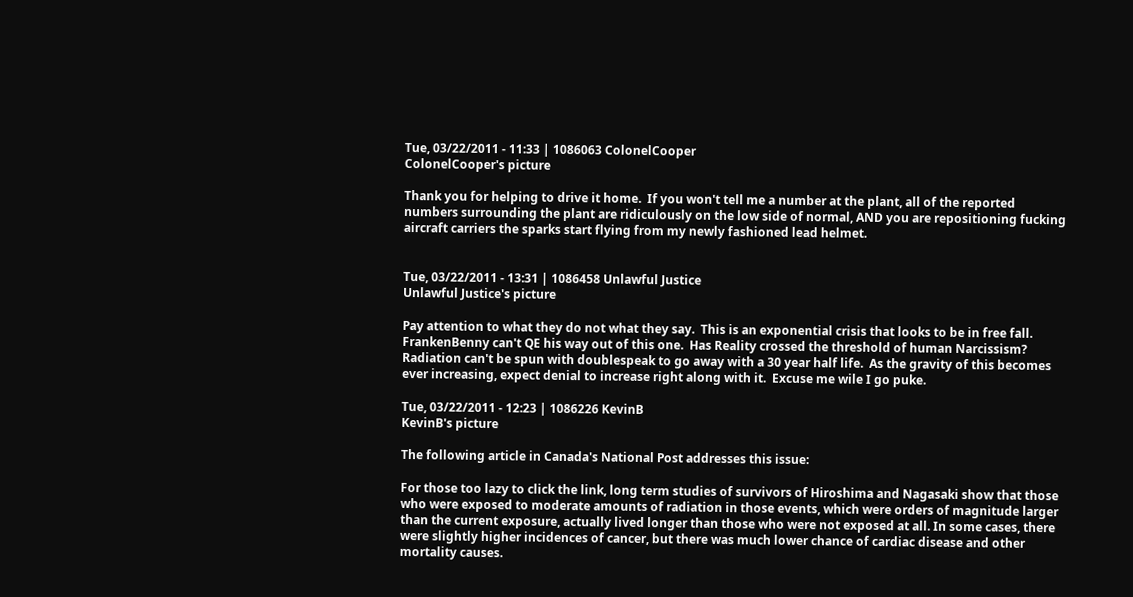Tue, 03/22/2011 - 11:33 | 1086063 ColonelCooper
ColonelCooper's picture

Thank you for helping to drive it home.  If you won't tell me a number at the plant, all of the reported numbers surrounding the plant are ridiculously on the low side of normal, AND you are repositioning fucking aircraft carriers the sparks start flying from my newly fashioned lead helmet.


Tue, 03/22/2011 - 13:31 | 1086458 Unlawful Justice
Unlawful Justice's picture

Pay attention to what they do not what they say.  This is an exponential crisis that looks to be in free fall.   FrankenBenny can't QE his way out of this one.  Has Reality crossed the threshold of human Narcissism?  Radiation can't be spun with doublespeak to go away with a 30 year half life.  As the gravity of this becomes ever increasing, expect denial to increase right along with it.  Excuse me wile I go puke.

Tue, 03/22/2011 - 12:23 | 1086226 KevinB
KevinB's picture

The following article in Canada's National Post addresses this issue:

For those too lazy to click the link, long term studies of survivors of Hiroshima and Nagasaki show that those who were exposed to moderate amounts of radiation in those events, which were orders of magnitude larger than the current exposure, actually lived longer than those who were not exposed at all. In some cases, there were slightly higher incidences of cancer, but there was much lower chance of cardiac disease and other mortality causes.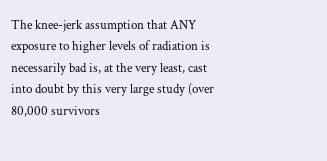The knee-jerk assumption that ANY exposure to higher levels of radiation is necessarily bad is, at the very least, cast into doubt by this very large study (over 80,000 survivors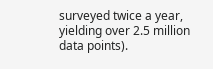surveyed twice a year, yielding over 2.5 million data points).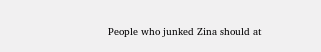People who junked Zina should at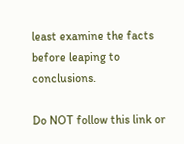least examine the facts before leaping to conclusions.

Do NOT follow this link or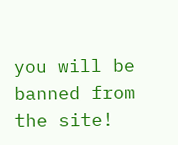you will be banned from the site!